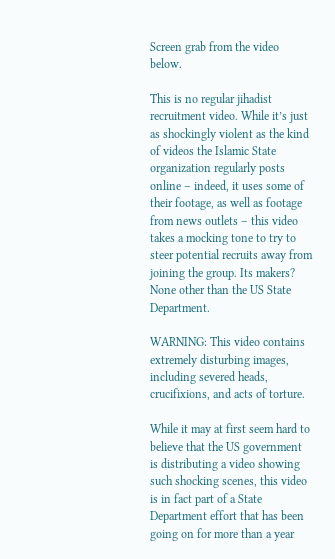Screen grab from the video below.

This is no regular jihadist recruitment video. While it’s just as shockingly violent as the kind of videos the Islamic State organization regularly posts online – indeed, it uses some of their footage, as well as footage from news outlets – this video takes a mocking tone to try to steer potential recruits away from joining the group. Its makers? None other than the US State Department.

WARNING: This video contains extremely disturbing images, including severed heads, crucifixions, and acts of torture.

While it may at first seem hard to believe that the US government is distributing a video showing such shocking scenes, this video is in fact part of a State Department effort that has been going on for more than a year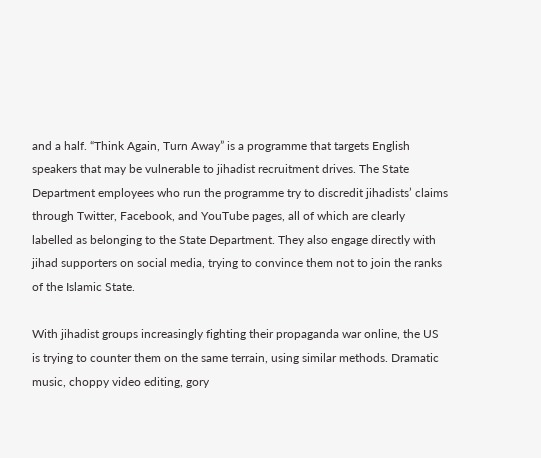and a half. “Think Again, Turn Away” is a programme that targets English speakers that may be vulnerable to jihadist recruitment drives. The State Department employees who run the programme try to discredit jihadists’ claims through Twitter, Facebook, and YouTube pages, all of which are clearly labelled as belonging to the State Department. They also engage directly with jihad supporters on social media, trying to convince them not to join the ranks of the Islamic State.

With jihadist groups increasingly fighting their propaganda war online, the US is trying to counter them on the same terrain, using similar methods. Dramatic music, choppy video editing, gory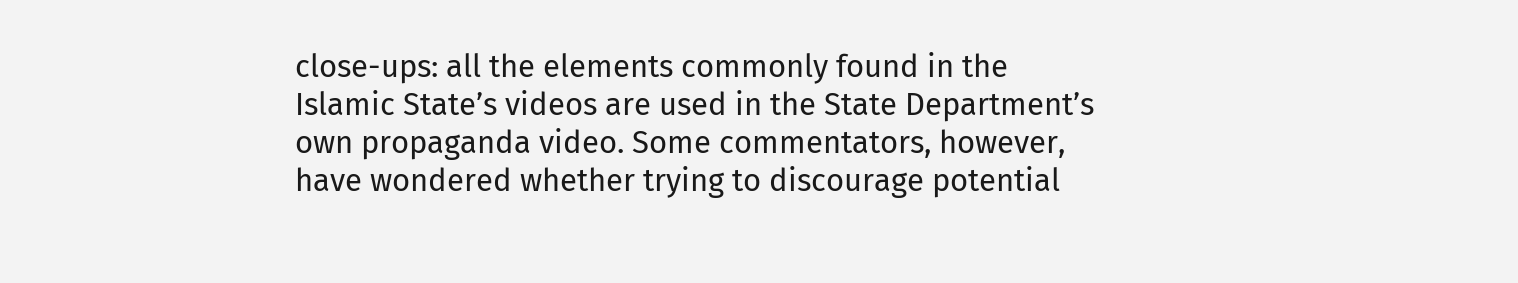close-ups: all the elements commonly found in the Islamic State’s videos are used in the State Department’s own propaganda video. Some commentators, however, have wondered whether trying to discourage potential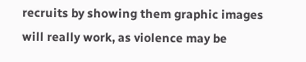recruits by showing them graphic images will really work, as violence may be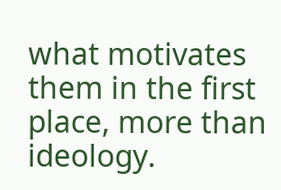what motivates them in the first place, more than ideology.